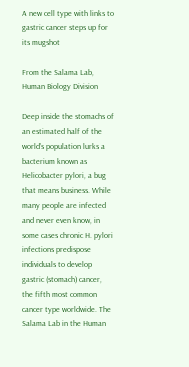A new cell type with links to gastric cancer steps up for its mugshot

From the Salama Lab, Human Biology Division

Deep inside the stomachs of an estimated half of the world’s population lurks a bacterium known as Helicobacter pylori, a bug that means business. While many people are infected and never even know, in some cases chronic H. pylori infections predispose individuals to develop gastric (stomach) cancer, the fifth most common cancer type worldwide. The Salama Lab in the Human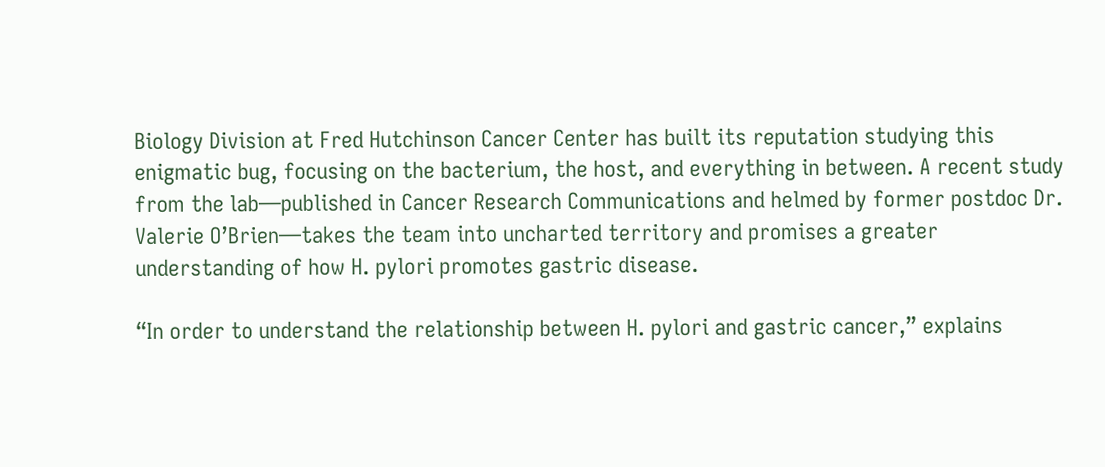Biology Division at Fred Hutchinson Cancer Center has built its reputation studying this enigmatic bug, focusing on the bacterium, the host, and everything in between. A recent study from the lab—published in Cancer Research Communications and helmed by former postdoc Dr. Valerie O’Brien—takes the team into uncharted territory and promises a greater understanding of how H. pylori promotes gastric disease.

“In order to understand the relationship between H. pylori and gastric cancer,” explains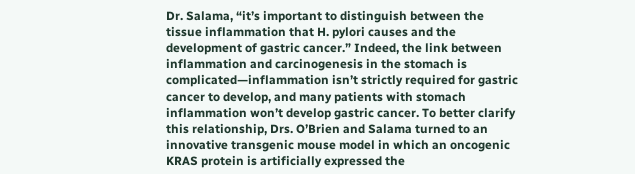Dr. Salama, “it’s important to distinguish between the tissue inflammation that H. pylori causes and the development of gastric cancer.” Indeed, the link between inflammation and carcinogenesis in the stomach is complicated—inflammation isn’t strictly required for gastric cancer to develop, and many patients with stomach inflammation won’t develop gastric cancer. To better clarify this relationship, Drs. O’Brien and Salama turned to an innovative transgenic mouse model in which an oncogenic KRAS protein is artificially expressed the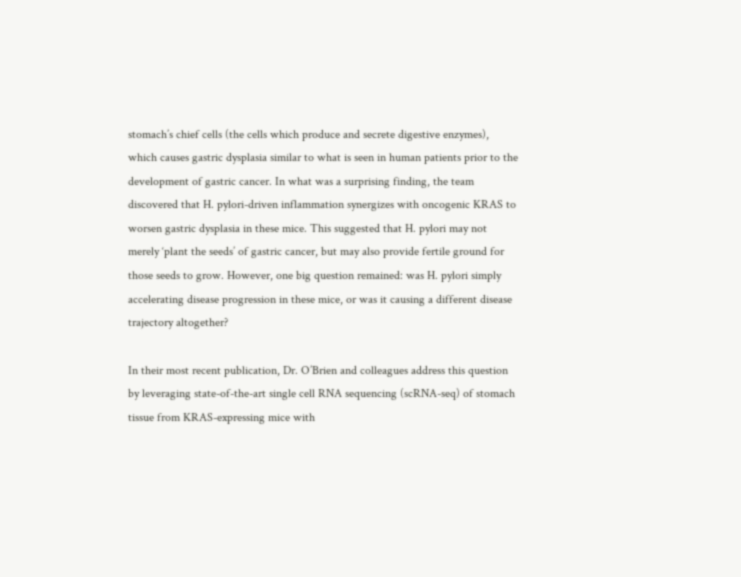stomach’s chief cells (the cells which produce and secrete digestive enzymes), which causes gastric dysplasia similar to what is seen in human patients prior to the development of gastric cancer. In what was a surprising finding, the team discovered that H. pylori-driven inflammation synergizes with oncogenic KRAS to worsen gastric dysplasia in these mice. This suggested that H. pylori may not merely ‘plant the seeds’ of gastric cancer, but may also provide fertile ground for those seeds to grow. However, one big question remained: was H. pylori simply accelerating disease progression in these mice, or was it causing a different disease trajectory altogether?

In their most recent publication, Dr. O’Brien and colleagues address this question by leveraging state-of-the-art single cell RNA sequencing (scRNA-seq) of stomach tissue from KRAS-expressing mice with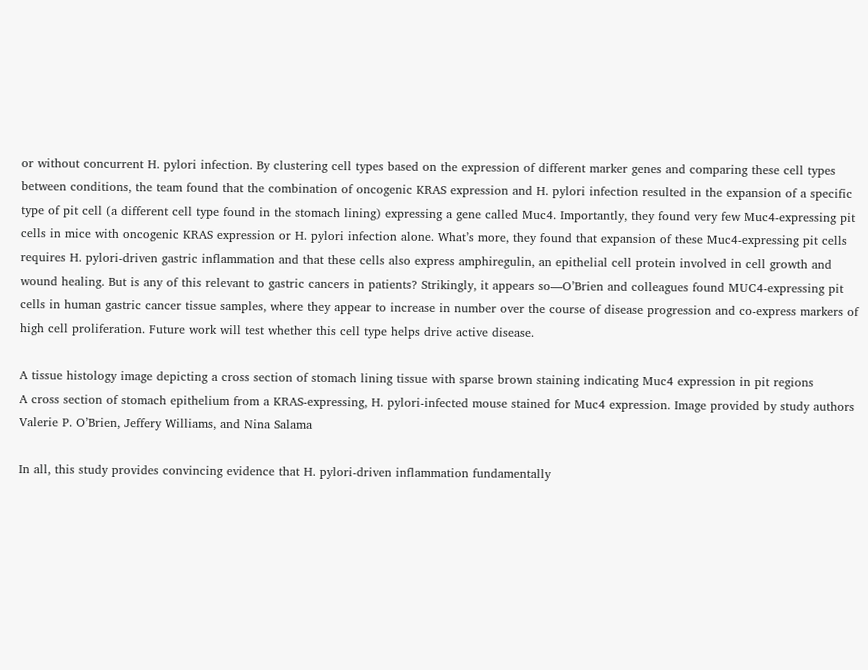or without concurrent H. pylori infection. By clustering cell types based on the expression of different marker genes and comparing these cell types between conditions, the team found that the combination of oncogenic KRAS expression and H. pylori infection resulted in the expansion of a specific type of pit cell (a different cell type found in the stomach lining) expressing a gene called Muc4. Importantly, they found very few Muc4-expressing pit cells in mice with oncogenic KRAS expression or H. pylori infection alone. What’s more, they found that expansion of these Muc4-expressing pit cells requires H. pylori-driven gastric inflammation and that these cells also express amphiregulin, an epithelial cell protein involved in cell growth and wound healing. But is any of this relevant to gastric cancers in patients? Strikingly, it appears so—O’Brien and colleagues found MUC4-expressing pit cells in human gastric cancer tissue samples, where they appear to increase in number over the course of disease progression and co-express markers of high cell proliferation. Future work will test whether this cell type helps drive active disease.

A tissue histology image depicting a cross section of stomach lining tissue with sparse brown staining indicating Muc4 expression in pit regions
A cross section of stomach epithelium from a KRAS-expressing, H. pylori-infected mouse stained for Muc4 expression. Image provided by study authors Valerie P. O’Brien, Jeffery Williams, and Nina Salama

In all, this study provides convincing evidence that H. pylori-driven inflammation fundamentally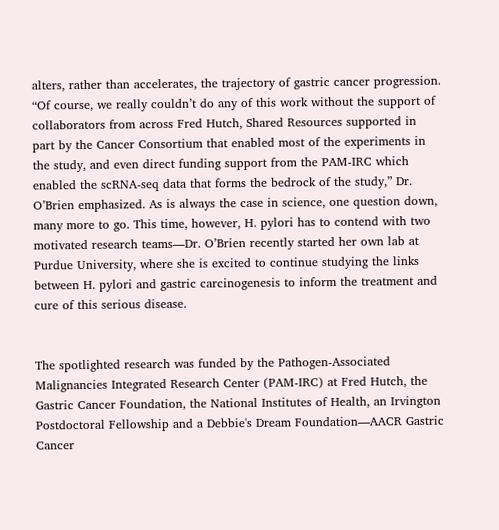alters, rather than accelerates, the trajectory of gastric cancer progression. “Of course, we really couldn’t do any of this work without the support of collaborators from across Fred Hutch, Shared Resources supported in part by the Cancer Consortium that enabled most of the experiments in the study, and even direct funding support from the PAM-IRC which enabled the scRNA-seq data that forms the bedrock of the study,” Dr. O’Brien emphasized. As is always the case in science, one question down, many more to go. This time, however, H. pylori has to contend with two motivated research teams—Dr. O’Brien recently started her own lab at Purdue University, where she is excited to continue studying the links between H. pylori and gastric carcinogenesis to inform the treatment and cure of this serious disease.


The spotlighted research was funded by the Pathogen-Associated Malignancies Integrated Research Center (PAM-IRC) at Fred Hutch, the Gastric Cancer Foundation, the National Institutes of Health, an Irvington Postdoctoral Fellowship and a Debbie's Dream Foundation—AACR Gastric Cancer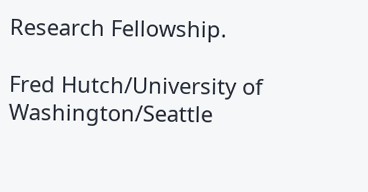Research Fellowship.

Fred Hutch/University of Washington/Seattle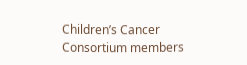Children’s Cancer Consortium members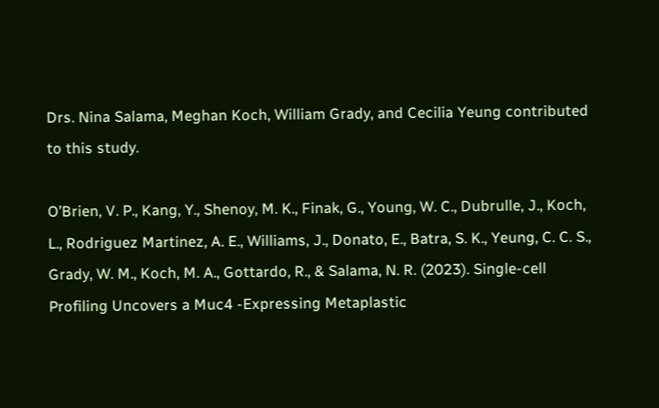Drs. Nina Salama, Meghan Koch, William Grady, and Cecilia Yeung contributed to this study.

O’Brien, V. P., Kang, Y., Shenoy, M. K., Finak, G., Young, W. C., Dubrulle, J., Koch, L., Rodriguez Martinez, A. E., Williams, J., Donato, E., Batra, S. K., Yeung, C. C. S., Grady, W. M., Koch, M. A., Gottardo, R., & Salama, N. R. (2023). Single-cell Profiling Uncovers a Muc4 -Expressing Metaplastic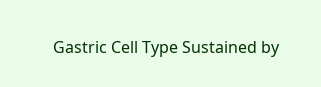Gastric Cell Type Sustained by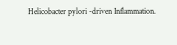Helicobacter pylori -driven Inflammation.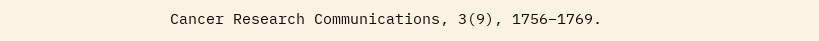Cancer Research Communications, 3(9), 1756–1769.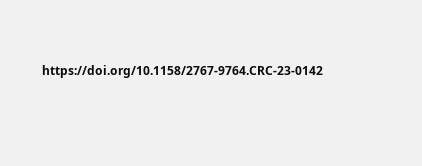https://doi.org/10.1158/2767-9764.CRC-23-0142